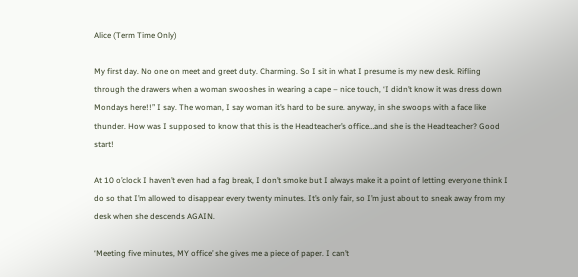Alice (Term Time Only)

My first day. No one on meet and greet duty. Charming. So I sit in what I presume is my new desk. Rifling through the drawers when a woman swooshes in wearing a cape – nice touch, ‘I didn’t know it was dress down Mondays here!!” I say. The woman, I say woman it’s hard to be sure. anyway, in she swoops with a face like thunder. How was I supposed to know that this is the Headteacher’s office…and she is the Headteacher? Good start!

At 10 o’clock I haven’t even had a fag break, I don’t smoke but I always make it a point of letting everyone think I do so that I’m allowed to disappear every twenty minutes. It’s only fair, so I’m just about to sneak away from my desk when she descends AGAIN.

‘Meeting five minutes, MY office’ she gives me a piece of paper. I can’t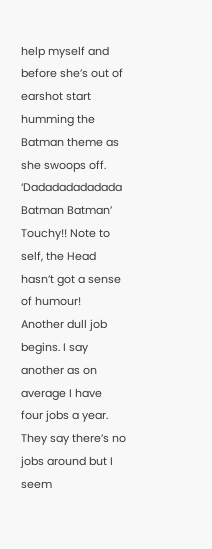help myself and before she’s out of earshot start humming the Batman theme as she swoops off. ‘Dadadadadadada Batman Batman’ Touchy!! Note to self, the Head hasn’t got a sense of humour! Another dull job begins. I say another as on average I have four jobs a year. They say there’s no jobs around but I seem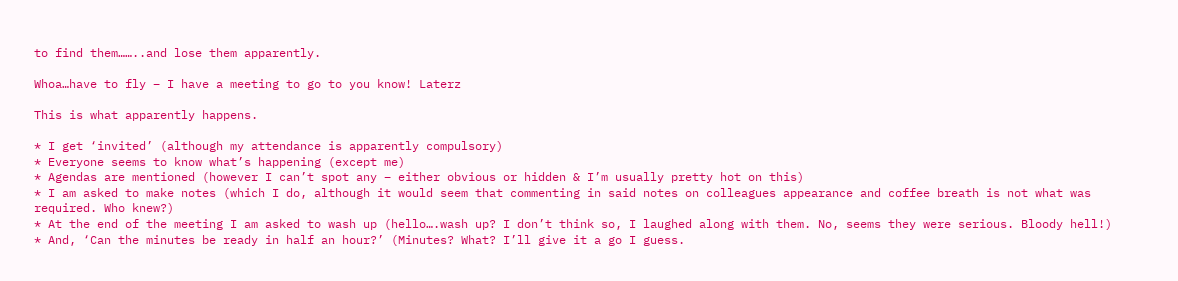to find them……..and lose them apparently.

Whoa…have to fly – I have a meeting to go to you know! Laterz

This is what apparently happens.

* I get ‘invited’ (although my attendance is apparently compulsory)
* Everyone seems to know what’s happening (except me)
* Agendas are mentioned (however I can’t spot any – either obvious or hidden & I’m usually pretty hot on this)
* I am asked to make notes (which I do, although it would seem that commenting in said notes on colleagues appearance and coffee breath is not what was required. Who knew?)
* At the end of the meeting I am asked to wash up (hello….wash up? I don’t think so, I laughed along with them. No, seems they were serious. Bloody hell!)
* And, ‘Can the minutes be ready in half an hour?’ (Minutes? What? I’ll give it a go I guess.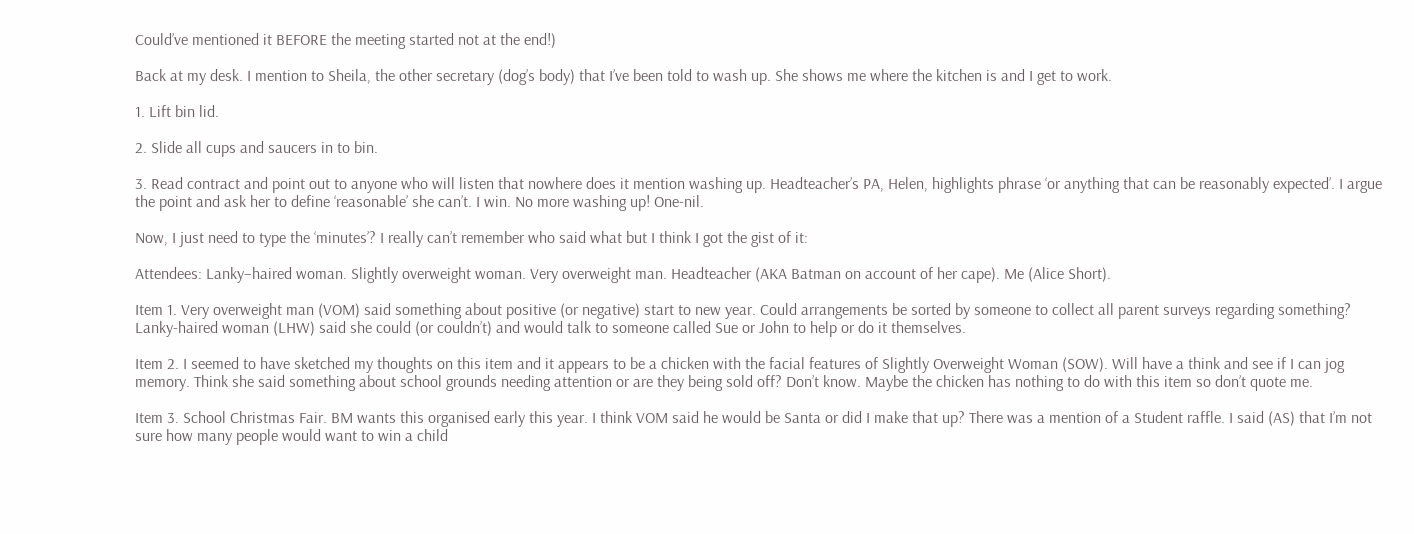Could’ve mentioned it BEFORE the meeting started not at the end!)

Back at my desk. I mention to Sheila, the other secretary (dog’s body) that I’ve been told to wash up. She shows me where the kitchen is and I get to work.

1. Lift bin lid.

2. Slide all cups and saucers in to bin.

3. Read contract and point out to anyone who will listen that nowhere does it mention washing up. Headteacher’s PA, Helen, highlights phrase ‘or anything that can be reasonably expected’. I argue the point and ask her to define ‘reasonable’ she can’t. I win. No more washing up! One-nil.

Now, I just need to type the ‘minutes’? I really can’t remember who said what but I think I got the gist of it:

Attendees: Lanky–haired woman. Slightly overweight woman. Very overweight man. Headteacher (AKA Batman on account of her cape). Me (Alice Short).

Item 1. Very overweight man (VOM) said something about positive (or negative) start to new year. Could arrangements be sorted by someone to collect all parent surveys regarding something? Lanky-haired woman (LHW) said she could (or couldn’t) and would talk to someone called Sue or John to help or do it themselves.

Item 2. I seemed to have sketched my thoughts on this item and it appears to be a chicken with the facial features of Slightly Overweight Woman (SOW). Will have a think and see if I can jog memory. Think she said something about school grounds needing attention or are they being sold off? Don’t know. Maybe the chicken has nothing to do with this item so don’t quote me.

Item 3. School Christmas Fair. BM wants this organised early this year. I think VOM said he would be Santa or did I make that up? There was a mention of a Student raffle. I said (AS) that I’m not sure how many people would want to win a child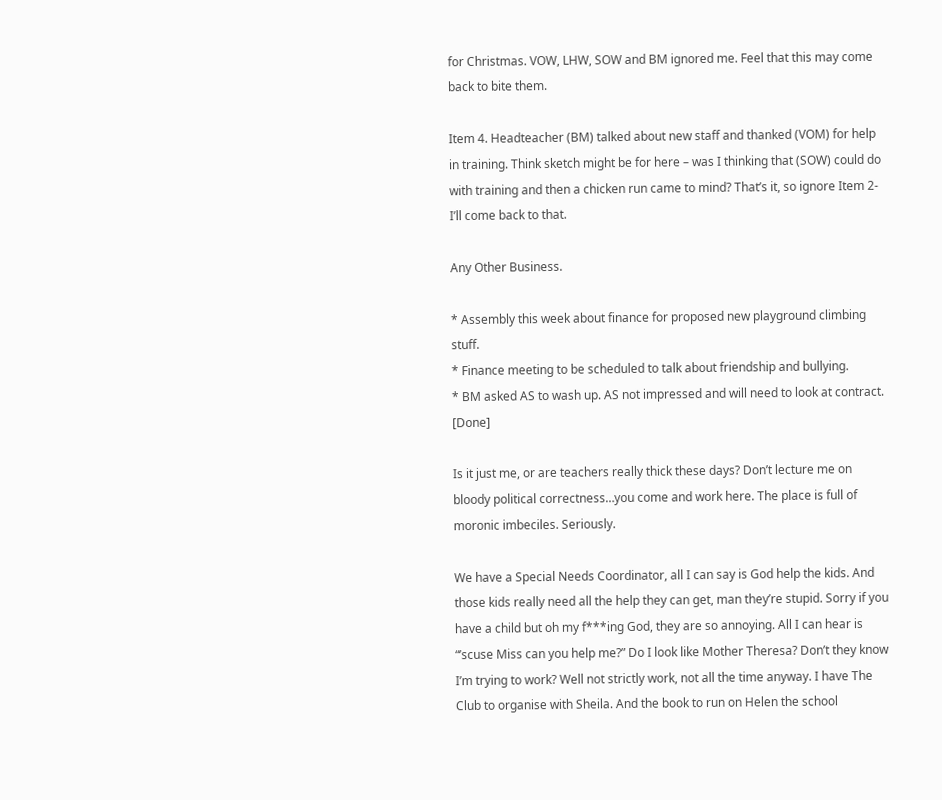for Christmas. VOW, LHW, SOW and BM ignored me. Feel that this may come back to bite them.

Item 4. Headteacher (BM) talked about new staff and thanked (VOM) for help in training. Think sketch might be for here – was I thinking that (SOW) could do with training and then a chicken run came to mind? That’s it, so ignore Item 2-I’ll come back to that.

Any Other Business.

* Assembly this week about finance for proposed new playground climbing stuff.
* Finance meeting to be scheduled to talk about friendship and bullying.
* BM asked AS to wash up. AS not impressed and will need to look at contract. [Done]

Is it just me, or are teachers really thick these days? Don’t lecture me on bloody political correctness…you come and work here. The place is full of moronic imbeciles. Seriously.

We have a Special Needs Coordinator, all I can say is God help the kids. And those kids really need all the help they can get, man they’re stupid. Sorry if you have a child but oh my f***ing God, they are so annoying. All I can hear is “’scuse Miss can you help me?” Do I look like Mother Theresa? Don’t they know I’m trying to work? Well not strictly work, not all the time anyway. I have The Club to organise with Sheila. And the book to run on Helen the school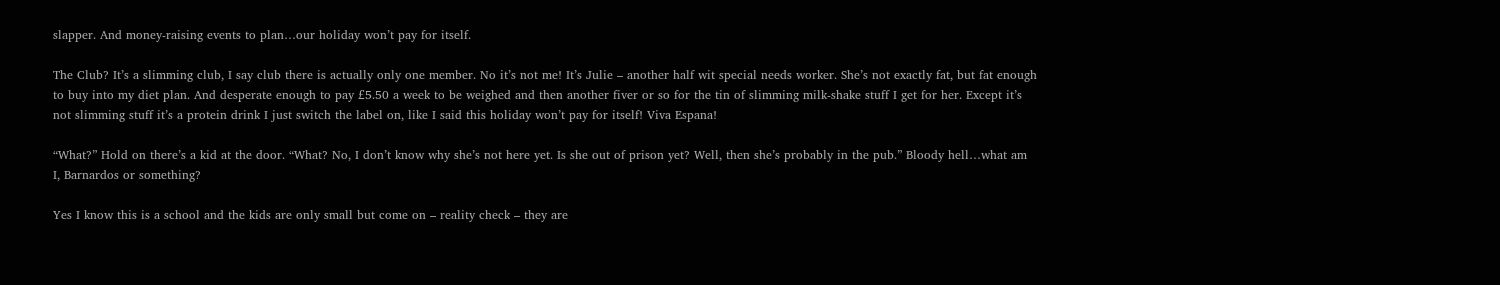slapper. And money-raising events to plan…our holiday won’t pay for itself.

The Club? It’s a slimming club, I say club there is actually only one member. No it’s not me! It’s Julie – another half wit special needs worker. She’s not exactly fat, but fat enough to buy into my diet plan. And desperate enough to pay £5.50 a week to be weighed and then another fiver or so for the tin of slimming milk-shake stuff I get for her. Except it’s not slimming stuff it’s a protein drink I just switch the label on, like I said this holiday won’t pay for itself! Viva Espana!

“What?” Hold on there’s a kid at the door. “What? No, I don’t know why she’s not here yet. Is she out of prison yet? Well, then she’s probably in the pub.” Bloody hell…what am I, Barnardos or something?

Yes I know this is a school and the kids are only small but come on – reality check – they are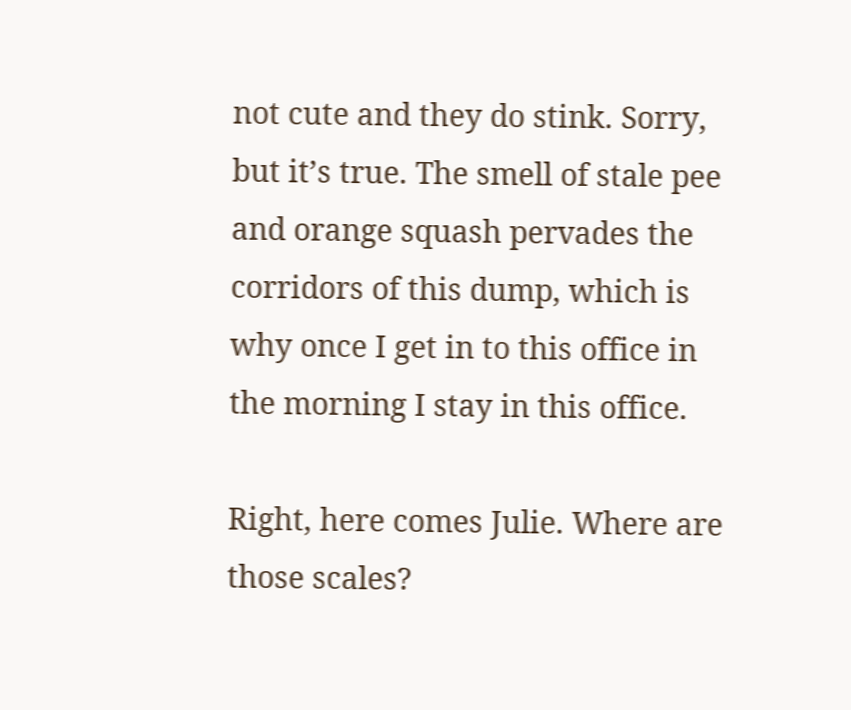not cute and they do stink. Sorry, but it’s true. The smell of stale pee and orange squash pervades the corridors of this dump, which is why once I get in to this office in the morning I stay in this office.

Right, here comes Julie. Where are those scales?